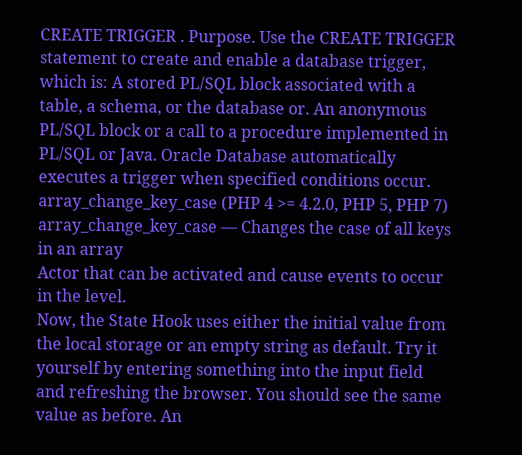CREATE TRIGGER . Purpose. Use the CREATE TRIGGER statement to create and enable a database trigger, which is: A stored PL/SQL block associated with a table, a schema, or the database or. An anonymous PL/SQL block or a call to a procedure implemented in PL/SQL or Java. Oracle Database automatically executes a trigger when specified conditions occur.
array_change_key_case (PHP 4 >= 4.2.0, PHP 5, PHP 7) array_change_key_case — Changes the case of all keys in an array
Actor that can be activated and cause events to occur in the level.
Now, the State Hook uses either the initial value from the local storage or an empty string as default. Try it yourself by entering something into the input field and refreshing the browser. You should see the same value as before. An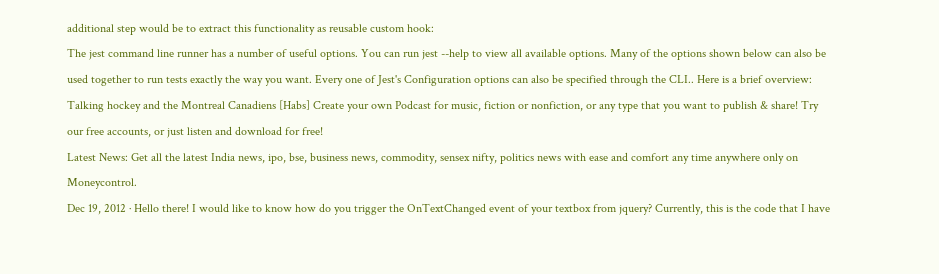additional step would be to extract this functionality as reusable custom hook:
The jest command line runner has a number of useful options. You can run jest --help to view all available options. Many of the options shown below can also be used together to run tests exactly the way you want. Every one of Jest's Configuration options can also be specified through the CLI.. Here is a brief overview:
Talking hockey and the Montreal Canadiens [Habs] Create your own Podcast for music, fiction or nonfiction, or any type that you want to publish & share! Try our free accounts, or just listen and download for free!
Latest News: Get all the latest India news, ipo, bse, business news, commodity, sensex nifty, politics news with ease and comfort any time anywhere only on Moneycontrol.
Dec 19, 2012 · Hello there! I would like to know how do you trigger the OnTextChanged event of your textbox from jquery? Currently, this is the code that I have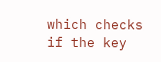which checks if the key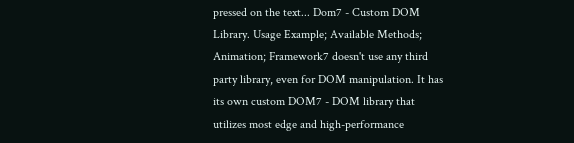pressed on the text... Dom7 - Custom DOM Library. Usage Example; Available Methods; Animation; Framework7 doesn't use any third party library, even for DOM manipulation. It has its own custom DOM7 - DOM library that utilizes most edge and high-performance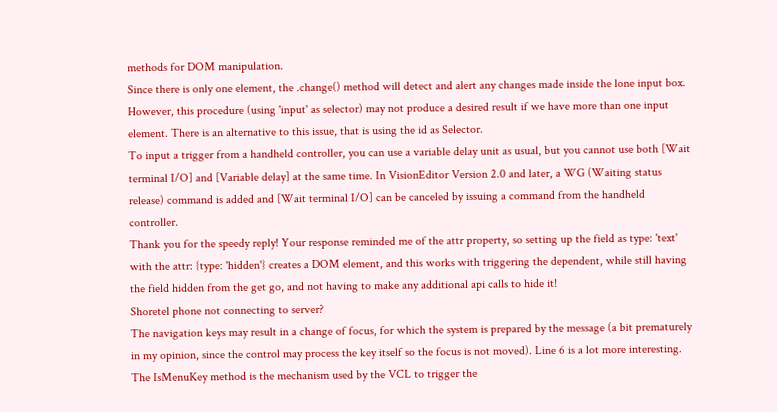methods for DOM manipulation.
Since there is only one element, the .change() method will detect and alert any changes made inside the lone input box. However, this procedure (using 'input' as selector) may not produce a desired result if we have more than one input element. There is an alternative to this issue, that is using the id as Selector.
To input a trigger from a handheld controller, you can use a variable delay unit as usual, but you cannot use both [Wait terminal I/O] and [Variable delay] at the same time. In VisionEditor Version 2.0 and later, a WG (Waiting status release) command is added and [Wait terminal I/O] can be canceled by issuing a command from the handheld controller.
Thank you for the speedy reply! Your response reminded me of the attr property, so setting up the field as type: 'text' with the attr: {type: 'hidden'} creates a DOM element, and this works with triggering the dependent, while still having the field hidden from the get go, and not having to make any additional api calls to hide it!
Shoretel phone not connecting to server?
The navigation keys may result in a change of focus, for which the system is prepared by the message (a bit prematurely in my opinion, since the control may process the key itself so the focus is not moved). Line 6 is a lot more interesting. The IsMenuKey method is the mechanism used by the VCL to trigger the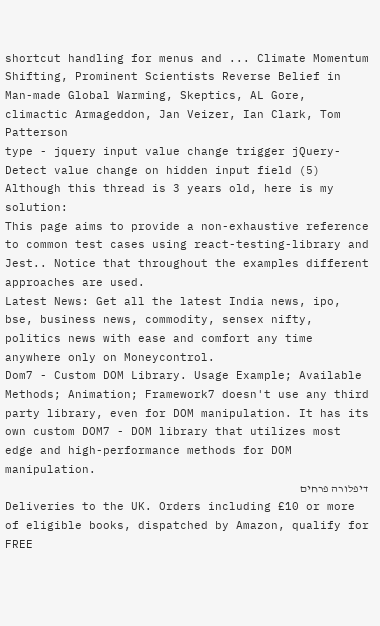shortcut handling for menus and ... Climate Momentum Shifting, Prominent Scientists Reverse Belief in Man-made Global Warming, Skeptics, AL Gore, climactic Armageddon, Jan Veizer, Ian Clark, Tom Patterson
type - jquery input value change trigger jQuery-Detect value change on hidden input field (5) Although this thread is 3 years old, here is my solution:
This page aims to provide a non-exhaustive reference to common test cases using react-testing-library and Jest.. Notice that throughout the examples different approaches are used.
Latest News: Get all the latest India news, ipo, bse, business news, commodity, sensex nifty, politics news with ease and comfort any time anywhere only on Moneycontrol.
Dom7 - Custom DOM Library. Usage Example; Available Methods; Animation; Framework7 doesn't use any third party library, even for DOM manipulation. It has its own custom DOM7 - DOM library that utilizes most edge and high-performance methods for DOM manipulation.
דיפלורה פרחים
Deliveries to the UK. Orders including £10 or more of eligible books, dispatched by Amazon, qualify for FREE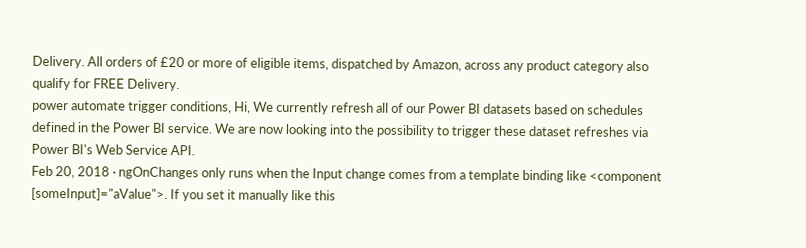Delivery. All orders of £20 or more of eligible items, dispatched by Amazon, across any product category also qualify for FREE Delivery.
power automate trigger conditions, Hi, We currently refresh all of our Power BI datasets based on schedules defined in the Power BI service. We are now looking into the possibility to trigger these dataset refreshes via Power BI's Web Service API.
Feb 20, 2018 · ngOnChanges only runs when the Input change comes from a template binding like <component [someInput]="aValue">. If you set it manually like this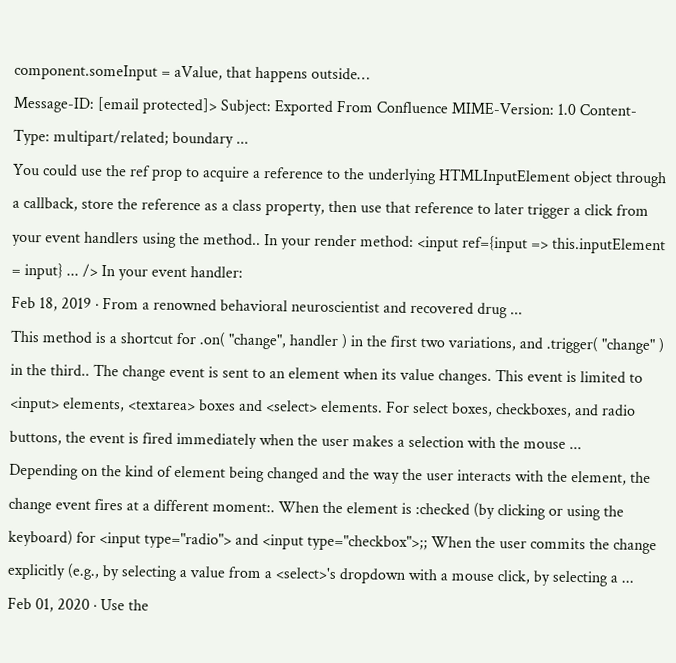component.someInput = aValue, that happens outside…
Message-ID: [email protected]> Subject: Exported From Confluence MIME-Version: 1.0 Content-Type: multipart/related; boundary ...
You could use the ref prop to acquire a reference to the underlying HTMLInputElement object through a callback, store the reference as a class property, then use that reference to later trigger a click from your event handlers using the method.. In your render method: <input ref={input => this.inputElement = input} ... /> In your event handler:
Feb 18, 2019 · From a renowned behavioral neuroscientist and recovered drug ...
This method is a shortcut for .on( "change", handler ) in the first two variations, and .trigger( "change" ) in the third.. The change event is sent to an element when its value changes. This event is limited to <input> elements, <textarea> boxes and <select> elements. For select boxes, checkboxes, and radio buttons, the event is fired immediately when the user makes a selection with the mouse ...
Depending on the kind of element being changed and the way the user interacts with the element, the change event fires at a different moment:. When the element is :checked (by clicking or using the keyboard) for <input type="radio"> and <input type="checkbox">;; When the user commits the change explicitly (e.g., by selecting a value from a <select>'s dropdown with a mouse click, by selecting a ...
Feb 01, 2020 · Use the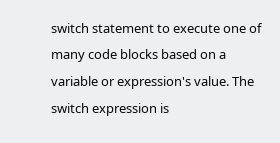switch statement to execute one of many code blocks based on a variable or expression's value. The switch expression is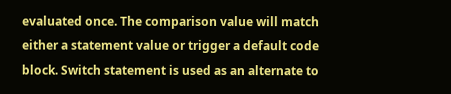evaluated once. The comparison value will match either a statement value or trigger a default code block. Switch statement is used as an alternate to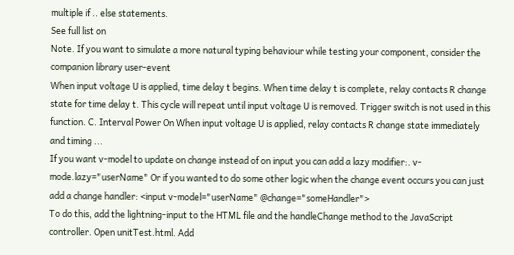multiple if .. else statements.
See full list on
Note. If you want to simulate a more natural typing behaviour while testing your component, consider the companion library user-event
When input voltage U is applied, time delay t begins. When time delay t is complete, relay contacts R change state for time delay t. This cycle will repeat until input voltage U is removed. Trigger switch is not used in this function. C. Interval Power On When input voltage U is applied, relay contacts R change state immediately and timing ...
If you want v-model to update on change instead of on input you can add a lazy modifier:. v-mode.lazy="userName" Or if you wanted to do some other logic when the change event occurs you can just add a change handler: <input v-model="userName" @change="someHandler">
To do this, add the lightning-input to the HTML file and the handleChange method to the JavaScript controller. Open unitTest.html. Add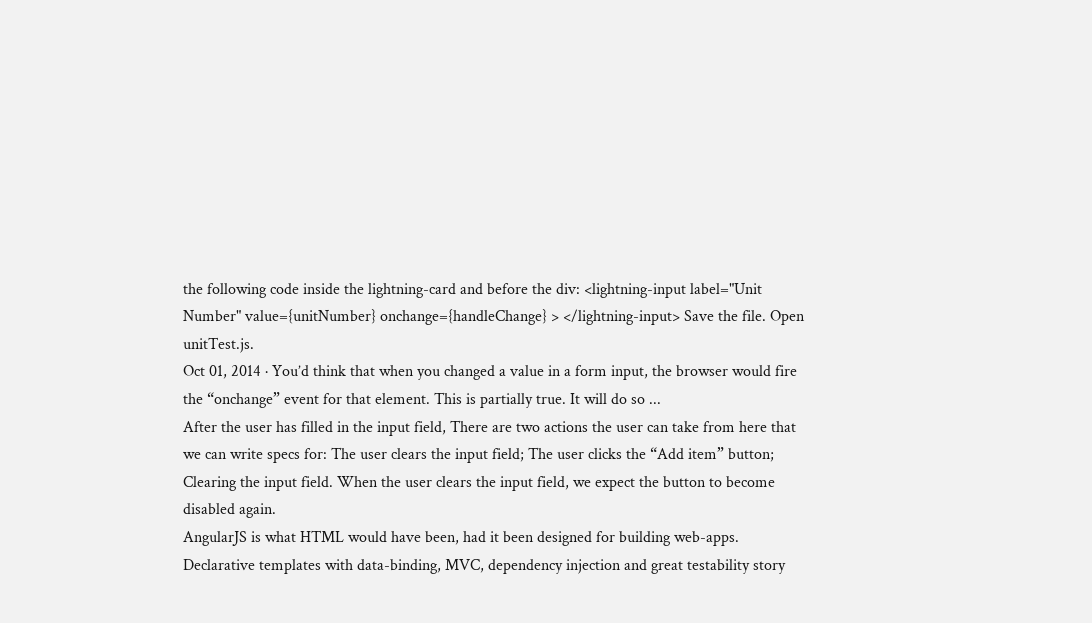the following code inside the lightning-card and before the div: <lightning-input label="Unit Number" value={unitNumber} onchange={handleChange} > </lightning-input> Save the file. Open unitTest.js.
Oct 01, 2014 · You’d think that when you changed a value in a form input, the browser would fire the “onchange” event for that element. This is partially true. It will do so ...
After the user has filled in the input field, There are two actions the user can take from here that we can write specs for: The user clears the input field; The user clicks the “Add item” button; Clearing the input field. When the user clears the input field, we expect the button to become disabled again.
AngularJS is what HTML would have been, had it been designed for building web-apps. Declarative templates with data-binding, MVC, dependency injection and great testability story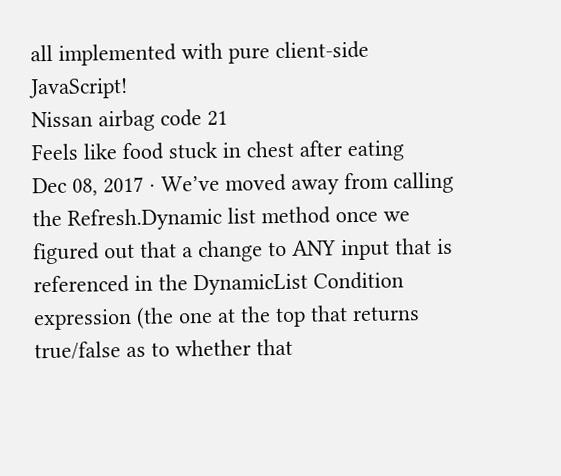all implemented with pure client-side JavaScript!
Nissan airbag code 21
Feels like food stuck in chest after eating
Dec 08, 2017 · We’ve moved away from calling the Refresh.Dynamic list method once we figured out that a change to ANY input that is referenced in the DynamicList Condition expression (the one at the top that returns true/false as to whether that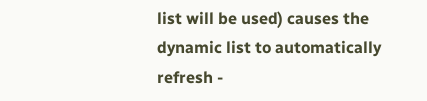list will be used) causes the dynamic list to automatically refresh -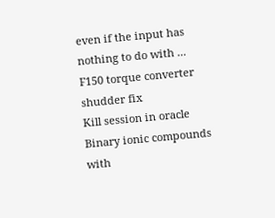even if the input has nothing to do with ...
F150 torque converter shudder fix
Kill session in oracle
Binary ionic compounds with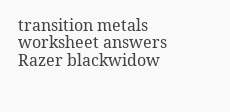transition metals worksheet answers
Razer blackwidow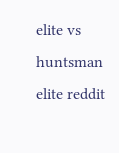elite vs huntsman elite reddit